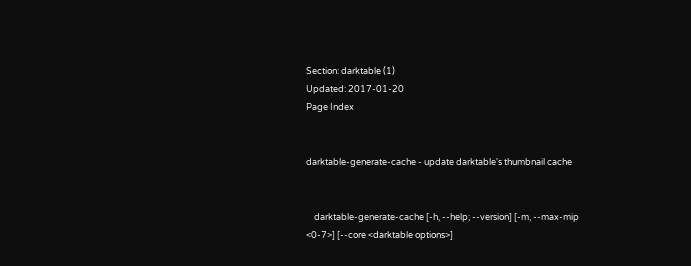Section: darktable (1)
Updated: 2017-01-20
Page Index


darktable-generate-cache - update darktable's thumbnail cache


    darktable-generate-cache [-h, --help; --version] [-m, --max-mip <0-7>] [--core <darktable options>]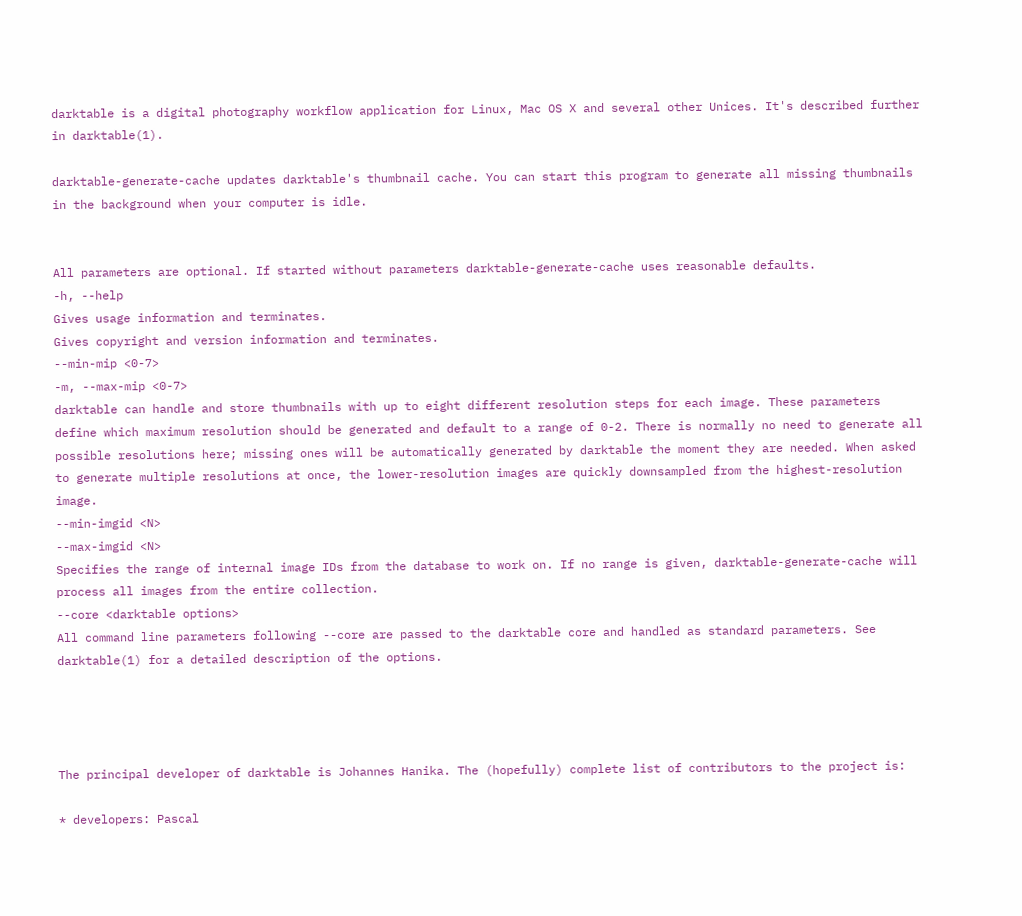darktable is a digital photography workflow application for Linux, Mac OS X and several other Unices. It's described further in darktable(1).

darktable-generate-cache updates darktable's thumbnail cache. You can start this program to generate all missing thumbnails in the background when your computer is idle.


All parameters are optional. If started without parameters darktable-generate-cache uses reasonable defaults.
-h, --help
Gives usage information and terminates.
Gives copyright and version information and terminates.
--min-mip <0-7>
-m, --max-mip <0-7>
darktable can handle and store thumbnails with up to eight different resolution steps for each image. These parameters define which maximum resolution should be generated and default to a range of 0-2. There is normally no need to generate all possible resolutions here; missing ones will be automatically generated by darktable the moment they are needed. When asked to generate multiple resolutions at once, the lower-resolution images are quickly downsampled from the highest-resolution image.
--min-imgid <N>
--max-imgid <N>
Specifies the range of internal image IDs from the database to work on. If no range is given, darktable-generate-cache will process all images from the entire collection.
--core <darktable options>
All command line parameters following --core are passed to the darktable core and handled as standard parameters. See darktable(1) for a detailed description of the options.




The principal developer of darktable is Johannes Hanika. The (hopefully) complete list of contributors to the project is:

* developers: Pascal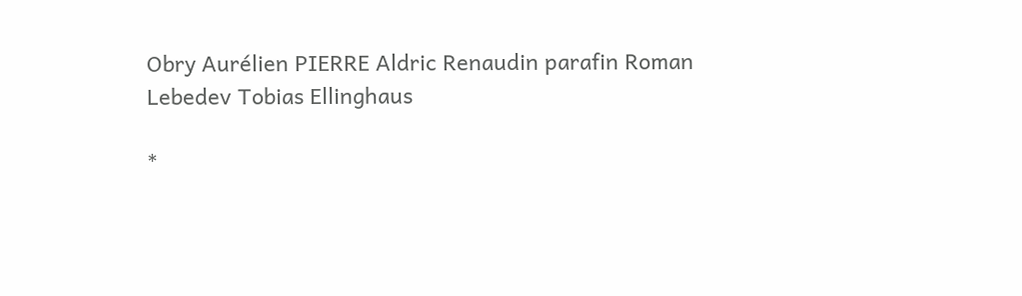Obry Aurélien PIERRE Aldric Renaudin parafin Roman Lebedev Tobias Ellinghaus

*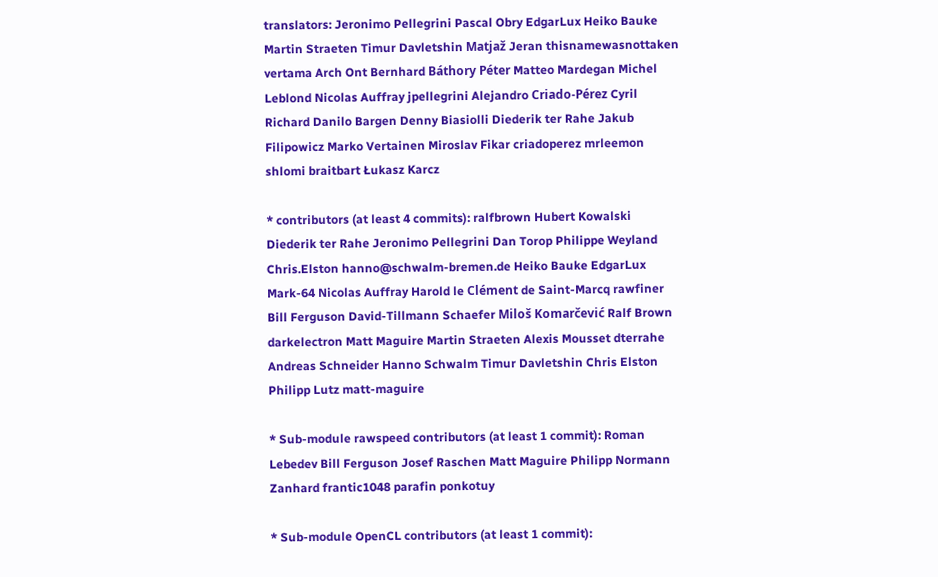translators: Jeronimo Pellegrini Pascal Obry EdgarLux Heiko Bauke Martin Straeten Timur Davletshin Matjaž Jeran thisnamewasnottaken vertama Arch Ont Bernhard Báthory Péter Matteo Mardegan Michel Leblond Nicolas Auffray jpellegrini Alejandro Criado-Pérez Cyril Richard Danilo Bargen Denny Biasiolli Diederik ter Rahe Jakub Filipowicz Marko Vertainen Miroslav Fikar criadoperez mrleemon shlomi braitbart Łukasz Karcz

* contributors (at least 4 commits): ralfbrown Hubert Kowalski Diederik ter Rahe Jeronimo Pellegrini Dan Torop Philippe Weyland Chris.Elston hanno@schwalm-bremen.de Heiko Bauke EdgarLux Mark-64 Nicolas Auffray Harold le Clément de Saint-Marcq rawfiner Bill Ferguson David-Tillmann Schaefer Miloš Komarčević Ralf Brown darkelectron Matt Maguire Martin Straeten Alexis Mousset dterrahe Andreas Schneider Hanno Schwalm Timur Davletshin Chris Elston Philipp Lutz matt-maguire

* Sub-module rawspeed contributors (at least 1 commit): Roman Lebedev Bill Ferguson Josef Raschen Matt Maguire Philipp Normann Zanhard frantic1048 parafin ponkotuy

* Sub-module OpenCL contributors (at least 1 commit):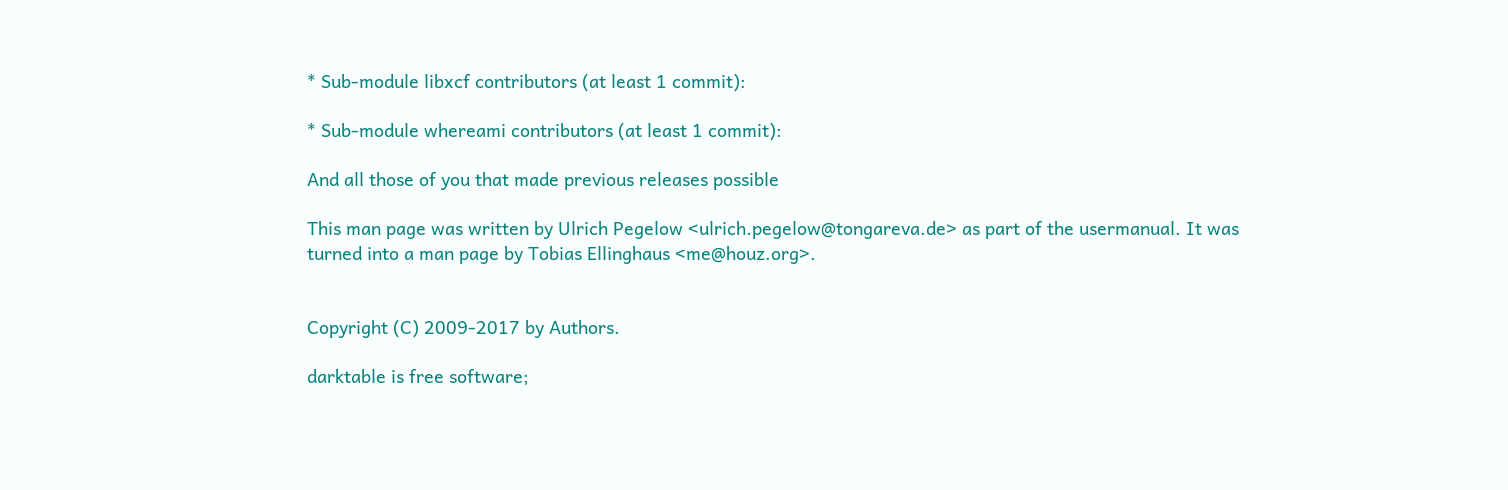* Sub-module libxcf contributors (at least 1 commit):

* Sub-module whereami contributors (at least 1 commit):

And all those of you that made previous releases possible

This man page was written by Ulrich Pegelow <ulrich.pegelow@tongareva.de> as part of the usermanual. It was turned into a man page by Tobias Ellinghaus <me@houz.org>.


Copyright (C) 2009-2017 by Authors.

darktable is free software;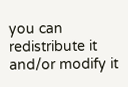you can redistribute it and/or modify it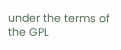under the terms of the GPL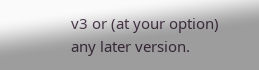v3 or (at your option) any later version.